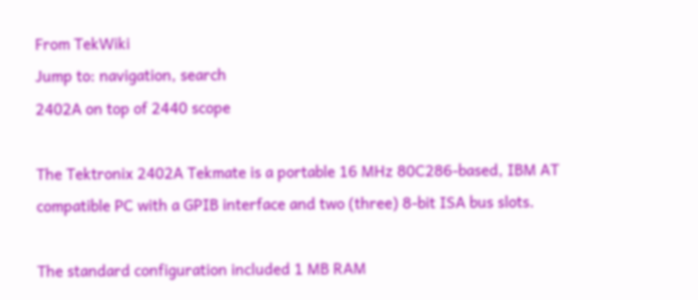From TekWiki
Jump to: navigation, search
2402A on top of 2440 scope

The Tektronix 2402A Tekmate is a portable 16 MHz 80C286-based, IBM AT compatible PC with a GPIB interface and two (three) 8-bit ISA bus slots.

The standard configuration included 1 MB RAM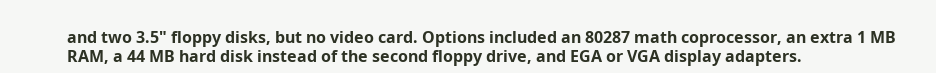and two 3.5" floppy disks, but no video card. Options included an 80287 math coprocessor, an extra 1 MB RAM, a 44 MB hard disk instead of the second floppy drive, and EGA or VGA display adapters.